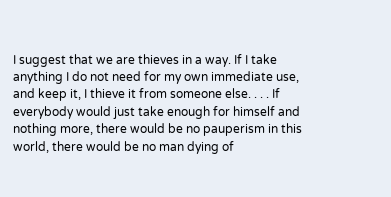I suggest that we are thieves in a way. If I take anything I do not need for my own immediate use, and keep it, I thieve it from someone else. . . . If everybody would just take enough for himself and nothing more, there would be no pauperism in this world, there would be no man dying of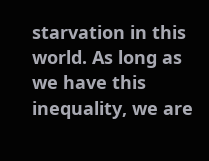starvation in this world. As long as we have this inequality, we are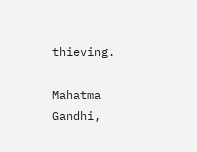thieving.

Mahatma Gandhi,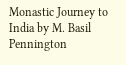Monastic Journey to India by M. Basil Pennington